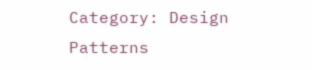Category: Design Patterns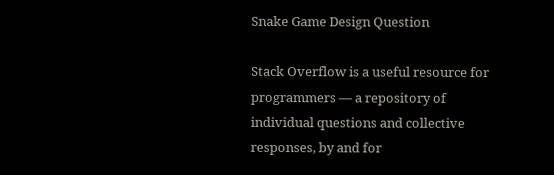Snake Game Design Question

Stack Overflow is a useful resource for programmers — a repository of individual questions and collective responses, by and for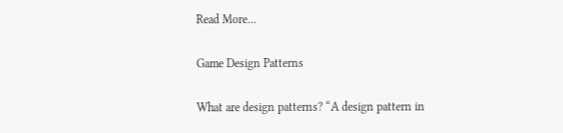Read More…

Game Design Patterns

What are design patterns? “A design pattern in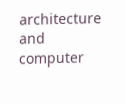architecture and computer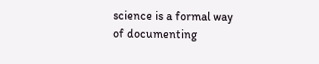science is a formal way of documenting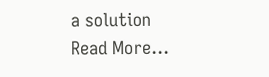a solution
Read More…